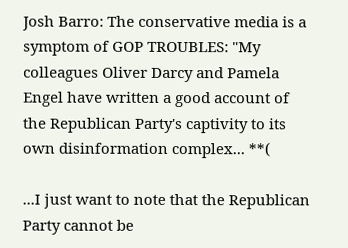Josh Barro: The conservative media is a symptom of GOP TROUBLES: "My colleagues Oliver Darcy and Pamela Engel have written a good account of the Republican Party's captivity to its own disinformation complex... **(

...I just want to note that the Republican Party cannot be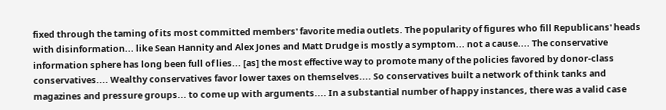fixed through the taming of its most committed members' favorite media outlets. The popularity of figures who fill Republicans' heads with disinformation... like Sean Hannity and Alex Jones and Matt Drudge is mostly a symptom... not a cause.... The conservative information sphere has long been full of lies... [as] the most effective way to promote many of the policies favored by donor-class conservatives.... Wealthy conservatives favor lower taxes on themselves.... So conservatives built a network of think tanks and magazines and pressure groups... to come up with arguments.... In a substantial number of happy instances, there was a valid case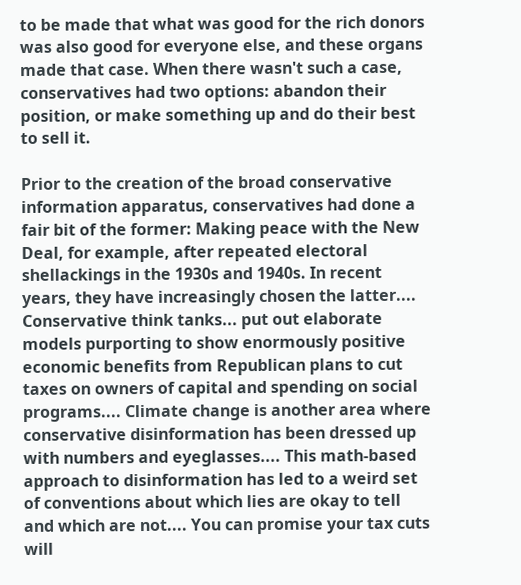to be made that what was good for the rich donors was also good for everyone else, and these organs made that case. When there wasn't such a case, conservatives had two options: abandon their position, or make something up and do their best to sell it.

Prior to the creation of the broad conservative information apparatus, conservatives had done a fair bit of the former: Making peace with the New Deal, for example, after repeated electoral shellackings in the 1930s and 1940s. In recent years, they have increasingly chosen the latter.... Conservative think tanks... put out elaborate models purporting to show enormously positive economic benefits from Republican plans to cut taxes on owners of capital and spending on social programs.... Climate change is another area where conservative disinformation has been dressed up with numbers and eyeglasses.... This math-based approach to disinformation has led to a weird set of conventions about which lies are okay to tell and which are not.... You can promise your tax cuts will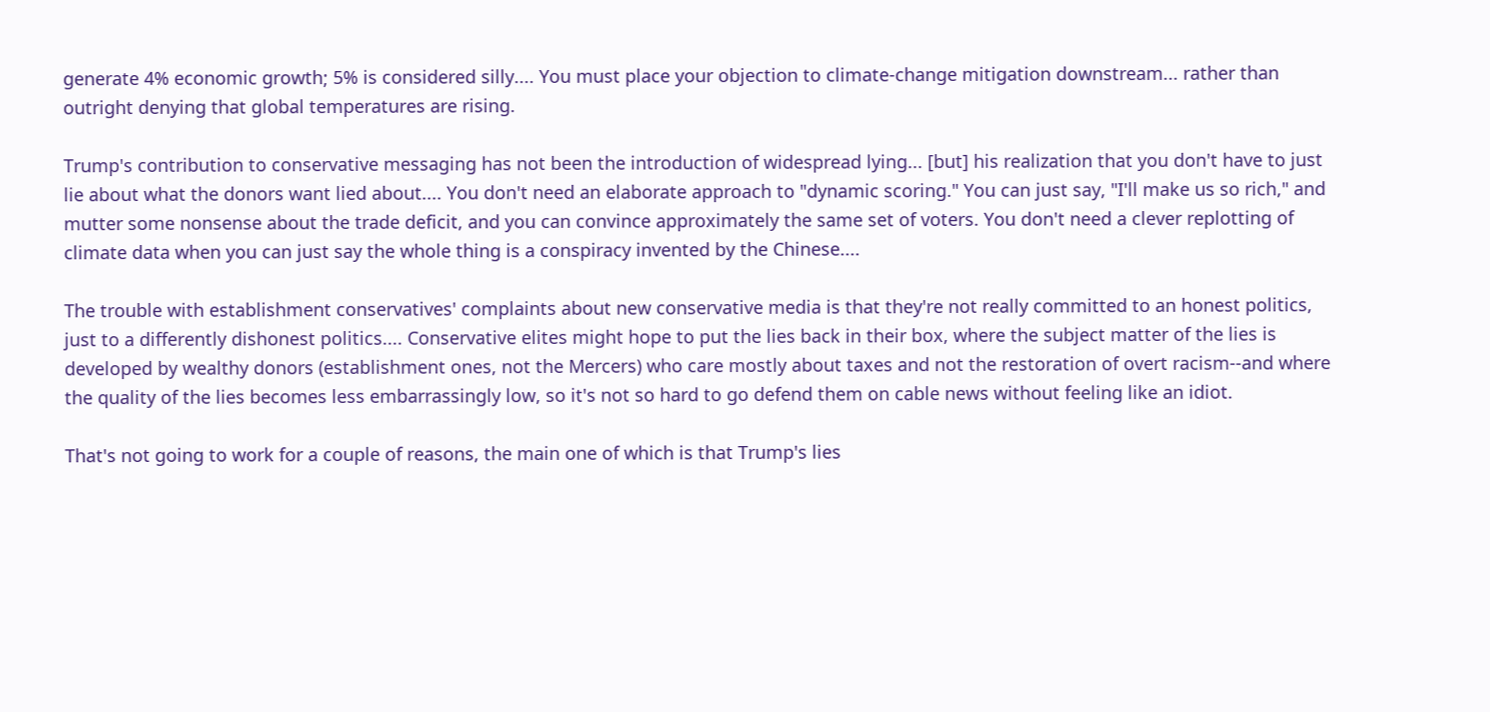generate 4% economic growth; 5% is considered silly.... You must place your objection to climate-change mitigation downstream... rather than outright denying that global temperatures are rising.

Trump's contribution to conservative messaging has not been the introduction of widespread lying... [but] his realization that you don't have to just lie about what the donors want lied about.... You don't need an elaborate approach to "dynamic scoring." You can just say, "I'll make us so rich," and mutter some nonsense about the trade deficit, and you can convince approximately the same set of voters. You don't need a clever replotting of climate data when you can just say the whole thing is a conspiracy invented by the Chinese....

The trouble with establishment conservatives' complaints about new conservative media is that they're not really committed to an honest politics, just to a differently dishonest politics.... Conservative elites might hope to put the lies back in their box, where the subject matter of the lies is developed by wealthy donors (establishment ones, not the Mercers) who care mostly about taxes and not the restoration of overt racism--and where the quality of the lies becomes less embarrassingly low, so it's not so hard to go defend them on cable news without feeling like an idiot.

That's not going to work for a couple of reasons, the main one of which is that Trump's lies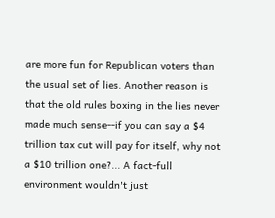are more fun for Republican voters than the usual set of lies. Another reason is that the old rules boxing in the lies never made much sense--if you can say a $4 trillion tax cut will pay for itself, why not a $10 trillion one?... A fact-full environment wouldn't just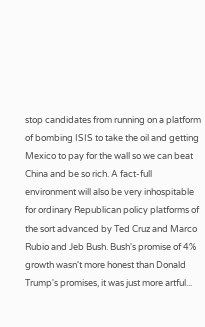stop candidates from running on a platform of bombing ISIS to take the oil and getting Mexico to pay for the wall so we can beat China and be so rich. A fact-full environment will also be very inhospitable for ordinary Republican policy platforms of the sort advanced by Ted Cruz and Marco Rubio and Jeb Bush. Bush's promise of 4% growth wasn't more honest than Donald Trump's promises, it was just more artful...